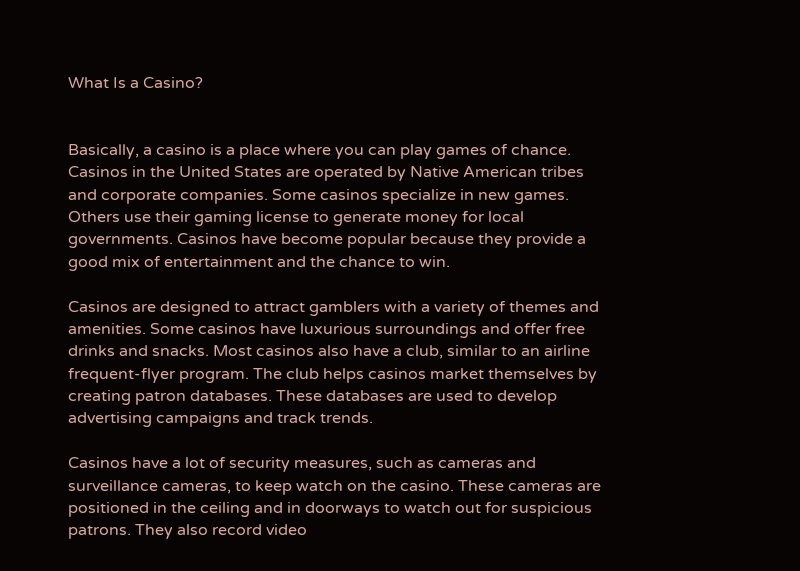What Is a Casino?


Basically, a casino is a place where you can play games of chance. Casinos in the United States are operated by Native American tribes and corporate companies. Some casinos specialize in new games. Others use their gaming license to generate money for local governments. Casinos have become popular because they provide a good mix of entertainment and the chance to win.

Casinos are designed to attract gamblers with a variety of themes and amenities. Some casinos have luxurious surroundings and offer free drinks and snacks. Most casinos also have a club, similar to an airline frequent-flyer program. The club helps casinos market themselves by creating patron databases. These databases are used to develop advertising campaigns and track trends.

Casinos have a lot of security measures, such as cameras and surveillance cameras, to keep watch on the casino. These cameras are positioned in the ceiling and in doorways to watch out for suspicious patrons. They also record video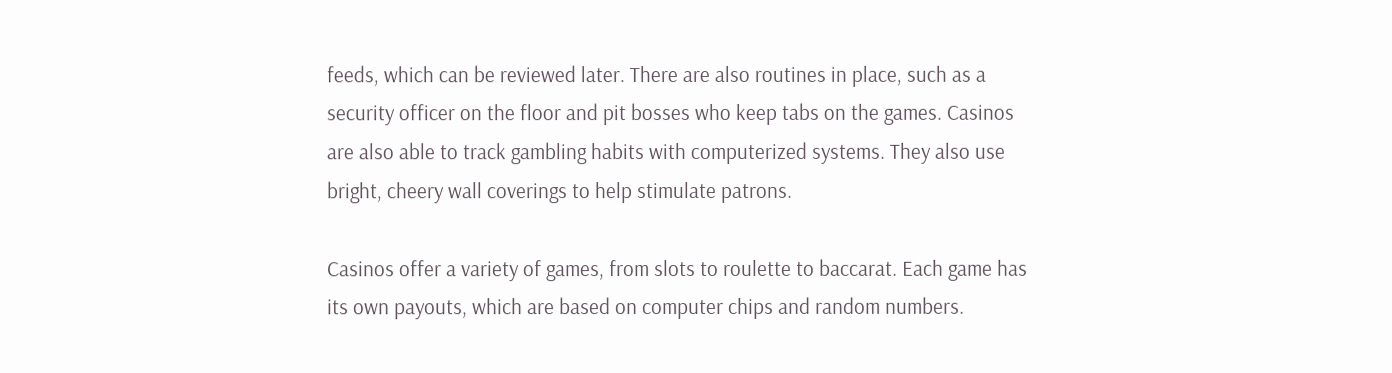feeds, which can be reviewed later. There are also routines in place, such as a security officer on the floor and pit bosses who keep tabs on the games. Casinos are also able to track gambling habits with computerized systems. They also use bright, cheery wall coverings to help stimulate patrons.

Casinos offer a variety of games, from slots to roulette to baccarat. Each game has its own payouts, which are based on computer chips and random numbers.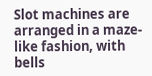Slot machines are arranged in a maze-like fashion, with bells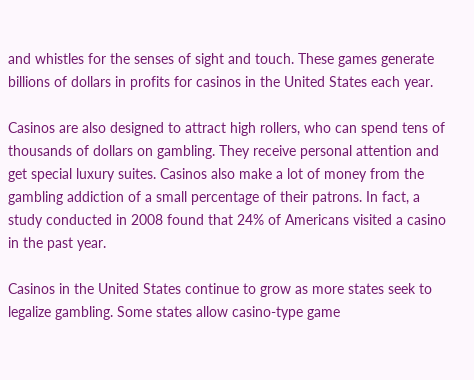and whistles for the senses of sight and touch. These games generate billions of dollars in profits for casinos in the United States each year.

Casinos are also designed to attract high rollers, who can spend tens of thousands of dollars on gambling. They receive personal attention and get special luxury suites. Casinos also make a lot of money from the gambling addiction of a small percentage of their patrons. In fact, a study conducted in 2008 found that 24% of Americans visited a casino in the past year.

Casinos in the United States continue to grow as more states seek to legalize gambling. Some states allow casino-type game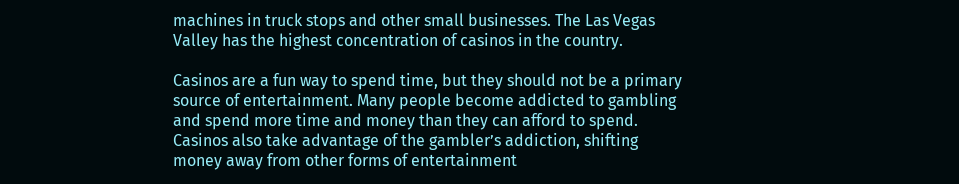machines in truck stops and other small businesses. The Las Vegas Valley has the highest concentration of casinos in the country.

Casinos are a fun way to spend time, but they should not be a primary source of entertainment. Many people become addicted to gambling and spend more time and money than they can afford to spend. Casinos also take advantage of the gambler’s addiction, shifting money away from other forms of entertainment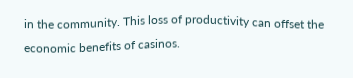in the community. This loss of productivity can offset the economic benefits of casinos.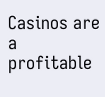Casinos are a profitable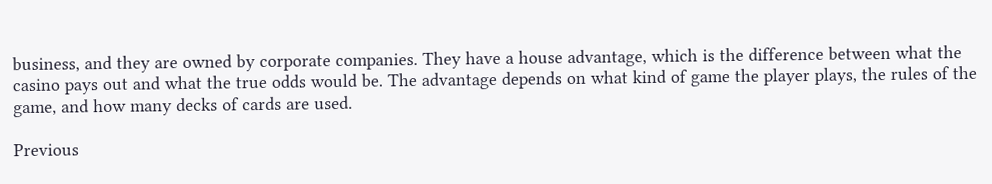business, and they are owned by corporate companies. They have a house advantage, which is the difference between what the casino pays out and what the true odds would be. The advantage depends on what kind of game the player plays, the rules of the game, and how many decks of cards are used.

Previous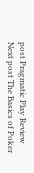post Pragmatic Play Review
Next post The Basics of Poker